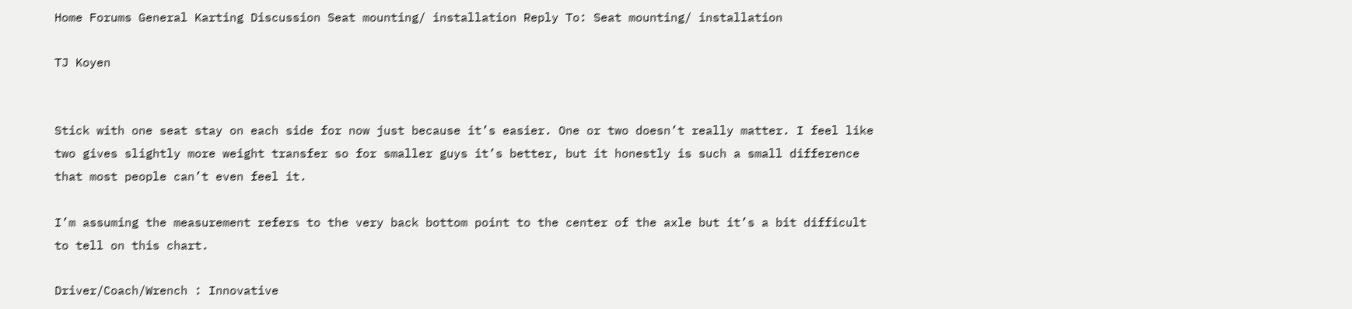Home Forums General Karting Discussion Seat mounting/ installation Reply To: Seat mounting/ installation

TJ Koyen


Stick with one seat stay on each side for now just because it’s easier. One or two doesn’t really matter. I feel like two gives slightly more weight transfer so for smaller guys it’s better, but it honestly is such a small difference that most people can’t even feel it.

I’m assuming the measurement refers to the very back bottom point to the center of the axle but it’s a bit difficult to tell on this chart.

Driver/Coach/Wrench : Innovative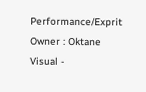Performance/Exprit
Owner : Oktane Visual -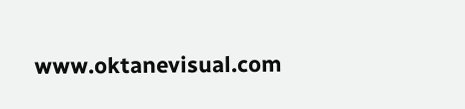www.oktanevisual.com